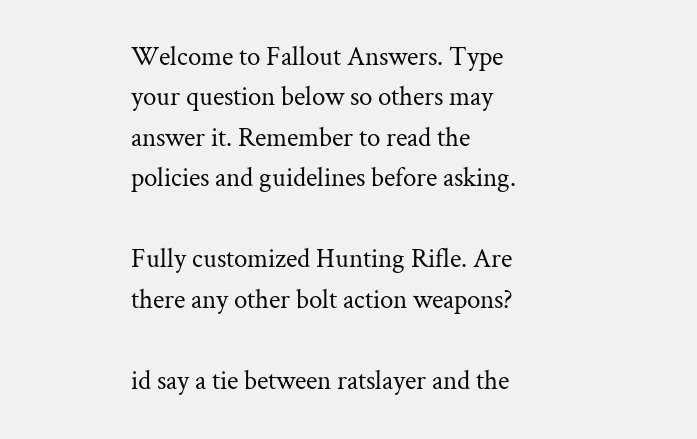Welcome to Fallout Answers. Type your question below so others may answer it. Remember to read the policies and guidelines before asking.

Fully customized Hunting Rifle. Are there any other bolt action weapons?

id say a tie between ratslayer and the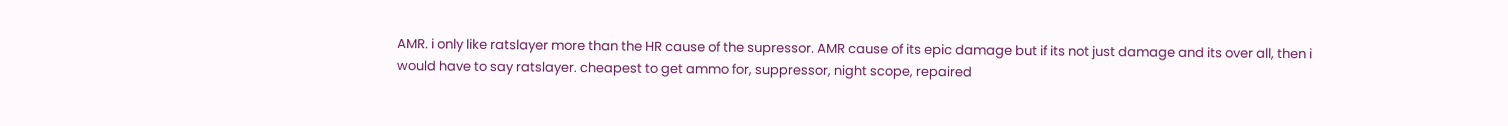AMR. i only like ratslayer more than the HR cause of the supressor. AMR cause of its epic damage but if its not just damage and its over all, then i would have to say ratslayer. cheapest to get ammo for, suppressor, night scope, repaired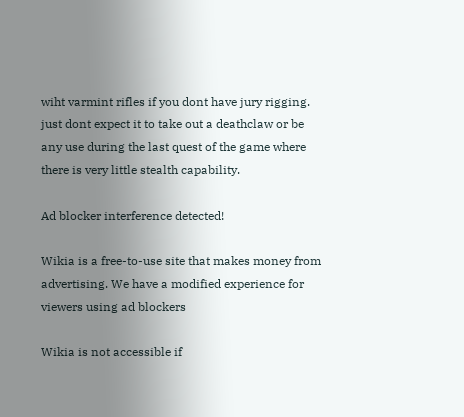wiht varmint rifles if you dont have jury rigging. just dont expect it to take out a deathclaw or be any use during the last quest of the game where there is very little stealth capability.

Ad blocker interference detected!

Wikia is a free-to-use site that makes money from advertising. We have a modified experience for viewers using ad blockers

Wikia is not accessible if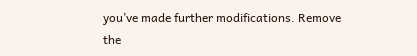you’ve made further modifications. Remove the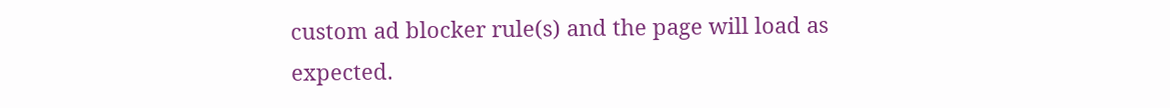custom ad blocker rule(s) and the page will load as expected.